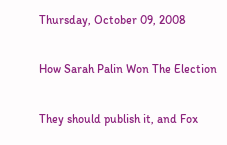Thursday, October 09, 2008

How Sarah Palin Won The Election

They should publish it, and Fox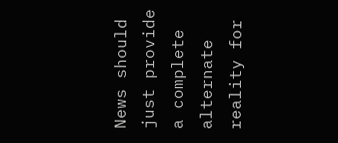News should just provide a complete alternate reality for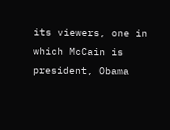its viewers, one in which McCain is president, Obama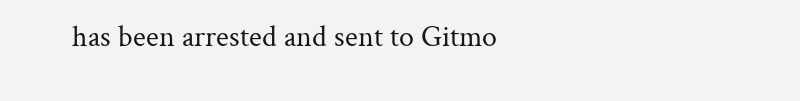has been arrested and sent to Gitmo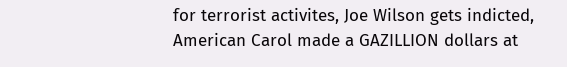for terrorist activites, Joe Wilson gets indicted, American Carol made a GAZILLION dollars at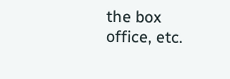the box office, etc.